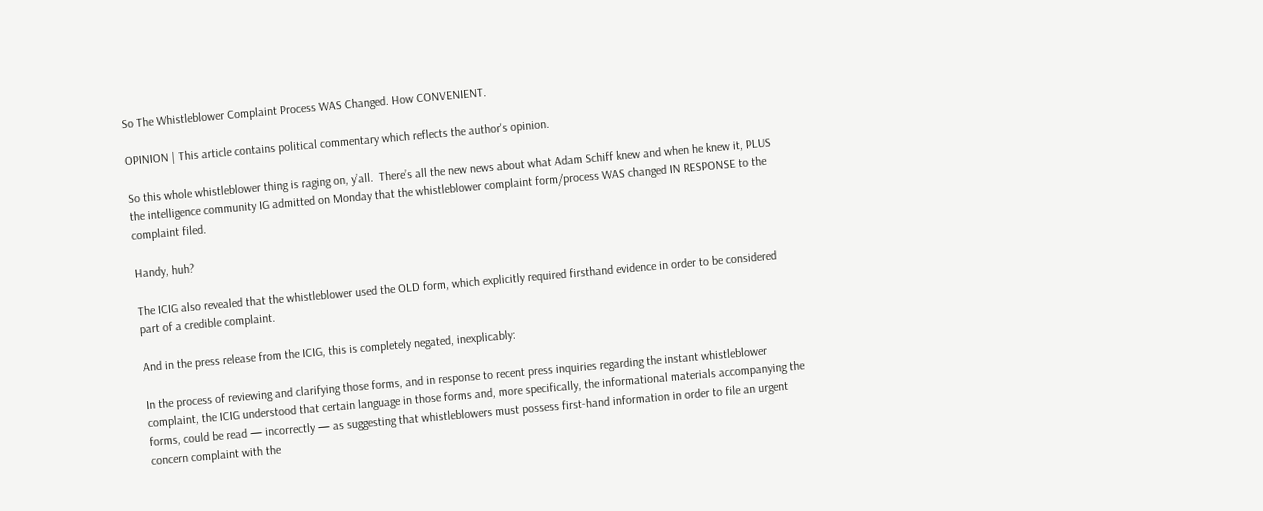So The Whistleblower Complaint Process WAS Changed. How CONVENIENT.

OPINION | This article contains political commentary which reflects the author's opinion.

So this whole whistleblower thing is raging on, y’all.  There’s all the new news about what Adam Schiff knew and when he knew it, PLUS the intelligence community IG admitted on Monday that the whistleblower complaint form/process WAS changed IN RESPONSE to the complaint filed.

Handy, huh?

The ICIG also revealed that the whistleblower used the OLD form, which explicitly required firsthand evidence in order to be considered part of a credible complaint.

And in the press release from the ICIG, this is completely negated, inexplicably:

In the process of reviewing and clarifying those forms, and in response to recent press inquiries regarding the instant whistleblower complaint, the ICIG understood that certain language in those forms and, more specifically, the informational materials accompanying the forms, could be read — incorrectly — as suggesting that whistleblowers must possess first-hand information in order to file an urgent concern complaint with the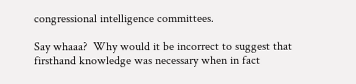congressional intelligence committees.

Say whaaa?  Why would it be incorrect to suggest that firsthand knowledge was necessary when in fact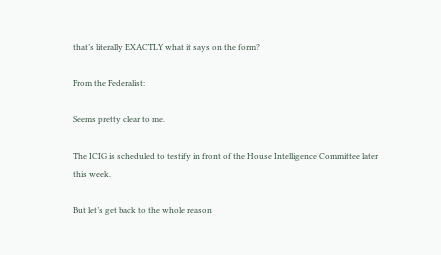that’s literally EXACTLY what it says on the form?

From the Federalist:

Seems pretty clear to me.

The ICIG is scheduled to testify in front of the House Intelligence Committee later this week.

But let’s get back to the whole reason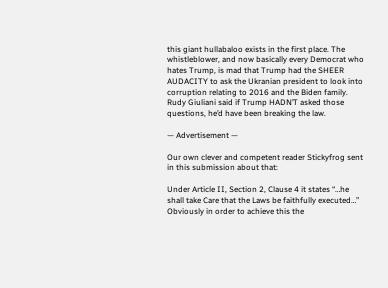this giant hullabaloo exists in the first place. The whistleblower, and now basically every Democrat who hates Trump, is mad that Trump had the SHEER AUDACITY to ask the Ukranian president to look into corruption relating to 2016 and the Biden family. Rudy Giuliani said if Trump HADN’T asked those questions, he’d have been breaking the law.

— Advertisement —

Our own clever and competent reader Stickyfrog sent in this submission about that:

Under Article II, Section 2, Clause 4 it states “…he shall take Care that the Laws be faithfully executed…” Obviously in order to achieve this the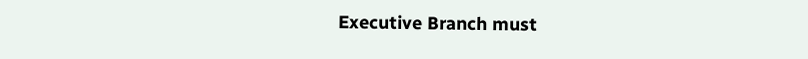Executive Branch must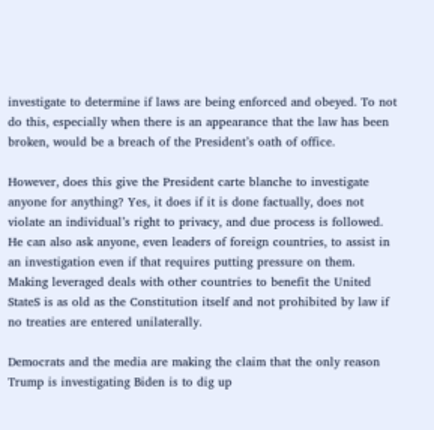investigate to determine if laws are being enforced and obeyed. To not do this, especially when there is an appearance that the law has been broken, would be a breach of the President’s oath of office.

However, does this give the President carte blanche to investigate anyone for anything? Yes, it does if it is done factually, does not violate an individual’s right to privacy, and due process is followed. He can also ask anyone, even leaders of foreign countries, to assist in an investigation even if that requires putting pressure on them. Making leveraged deals with other countries to benefit the United StateS is as old as the Constitution itself and not prohibited by law if no treaties are entered unilaterally.

Democrats and the media are making the claim that the only reason Trump is investigating Biden is to dig up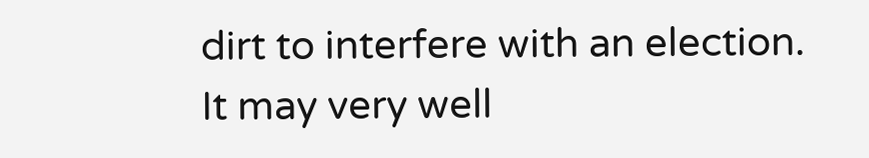dirt to interfere with an election. It may very well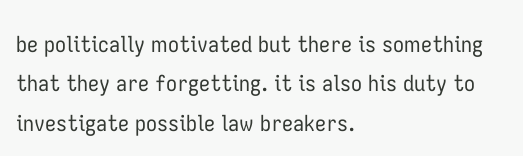be politically motivated but there is something that they are forgetting. it is also his duty to investigate possible law breakers.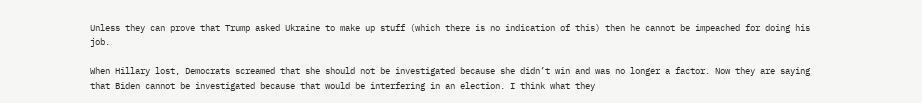Unless they can prove that Trump asked Ukraine to make up stuff (which there is no indication of this) then he cannot be impeached for doing his job.

When Hillary lost, Democrats screamed that she should not be investigated because she didn’t win and was no longer a factor. Now they are saying that Biden cannot be investigated because that would be interfering in an election. I think what they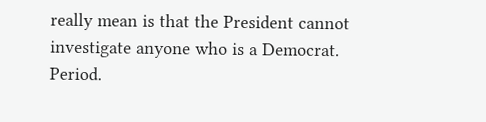really mean is that the President cannot investigate anyone who is a Democrat. Period.